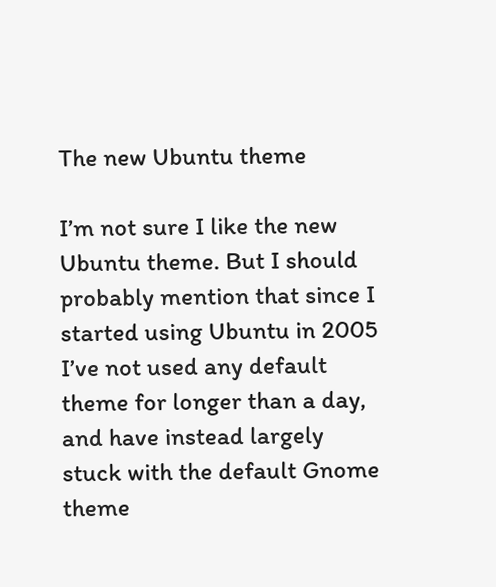The new Ubuntu theme

I’m not sure I like the new Ubuntu theme. But I should probably mention that since I started using Ubuntu in 2005 I’ve not used any default theme for longer than a day, and have instead largely stuck with the default Gnome theme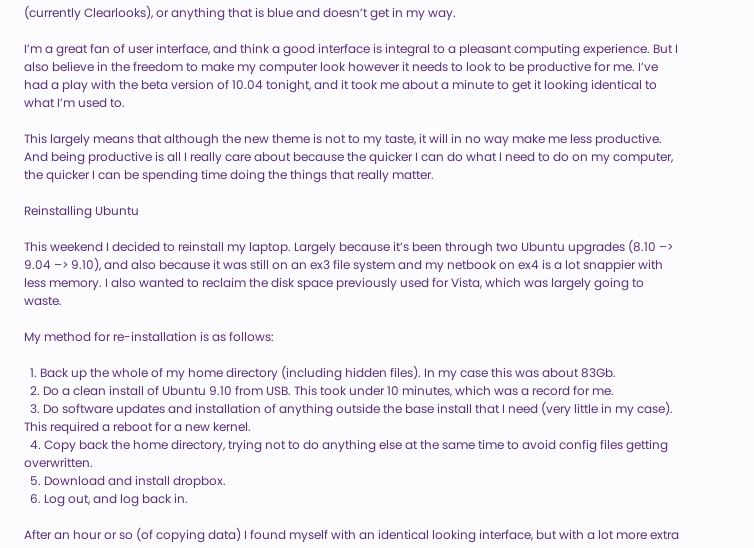(currently Clearlooks), or anything that is blue and doesn’t get in my way.

I’m a great fan of user interface, and think a good interface is integral to a pleasant computing experience. But I also believe in the freedom to make my computer look however it needs to look to be productive for me. I’ve had a play with the beta version of 10.04 tonight, and it took me about a minute to get it looking identical to what I’m used to.

This largely means that although the new theme is not to my taste, it will in no way make me less productive. And being productive is all I really care about because the quicker I can do what I need to do on my computer, the quicker I can be spending time doing the things that really matter.

Reinstalling Ubuntu

This weekend I decided to reinstall my laptop. Largely because it’s been through two Ubuntu upgrades (8.10 –> 9.04 –> 9.10), and also because it was still on an ex3 file system and my netbook on ex4 is a lot snappier with less memory. I also wanted to reclaim the disk space previously used for Vista, which was largely going to waste.

My method for re-installation is as follows:

  1. Back up the whole of my home directory (including hidden files). In my case this was about 83Gb.
  2. Do a clean install of Ubuntu 9.10 from USB. This took under 10 minutes, which was a record for me.
  3. Do software updates and installation of anything outside the base install that I need (very little in my case). This required a reboot for a new kernel.
  4. Copy back the home directory, trying not to do anything else at the same time to avoid config files getting overwritten.
  5. Download and install dropbox.
  6. Log out, and log back in.

After an hour or so (of copying data) I found myself with an identical looking interface, but with a lot more extra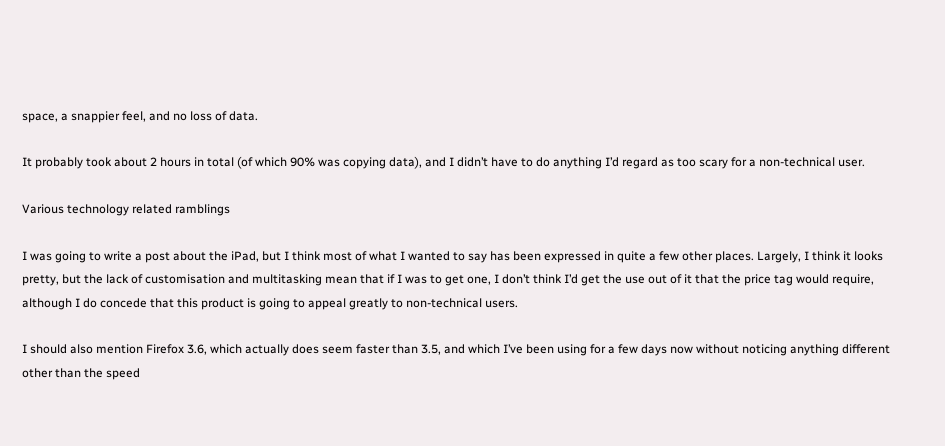space, a snappier feel, and no loss of data.

It probably took about 2 hours in total (of which 90% was copying data), and I didn’t have to do anything I’d regard as too scary for a non-technical user.

Various technology related ramblings

I was going to write a post about the iPad, but I think most of what I wanted to say has been expressed in quite a few other places. Largely, I think it looks pretty, but the lack of customisation and multitasking mean that if I was to get one, I don’t think I’d get the use out of it that the price tag would require, although I do concede that this product is going to appeal greatly to non-technical users.

I should also mention Firefox 3.6, which actually does seem faster than 3.5, and which I’ve been using for a few days now without noticing anything different other than the speed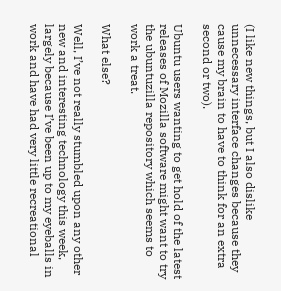(I like new things, but I also dislike unnecessary interface changes because they cause my brain to have to think for an extra second or two).

Ubuntu users wanting to get hold of the latest releases of Mozilla software might want to try the ubuntuzilla repository which seems to work a treat.

What else?

Well, I’ve not really stumbled upon any other new and interesting technology this week, largely because I’ve been up to my eyeballs in work and have had very little recreational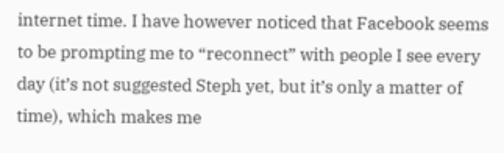internet time. I have however noticed that Facebook seems to be prompting me to “reconnect” with people I see every day (it’s not suggested Steph yet, but it’s only a matter of time), which makes me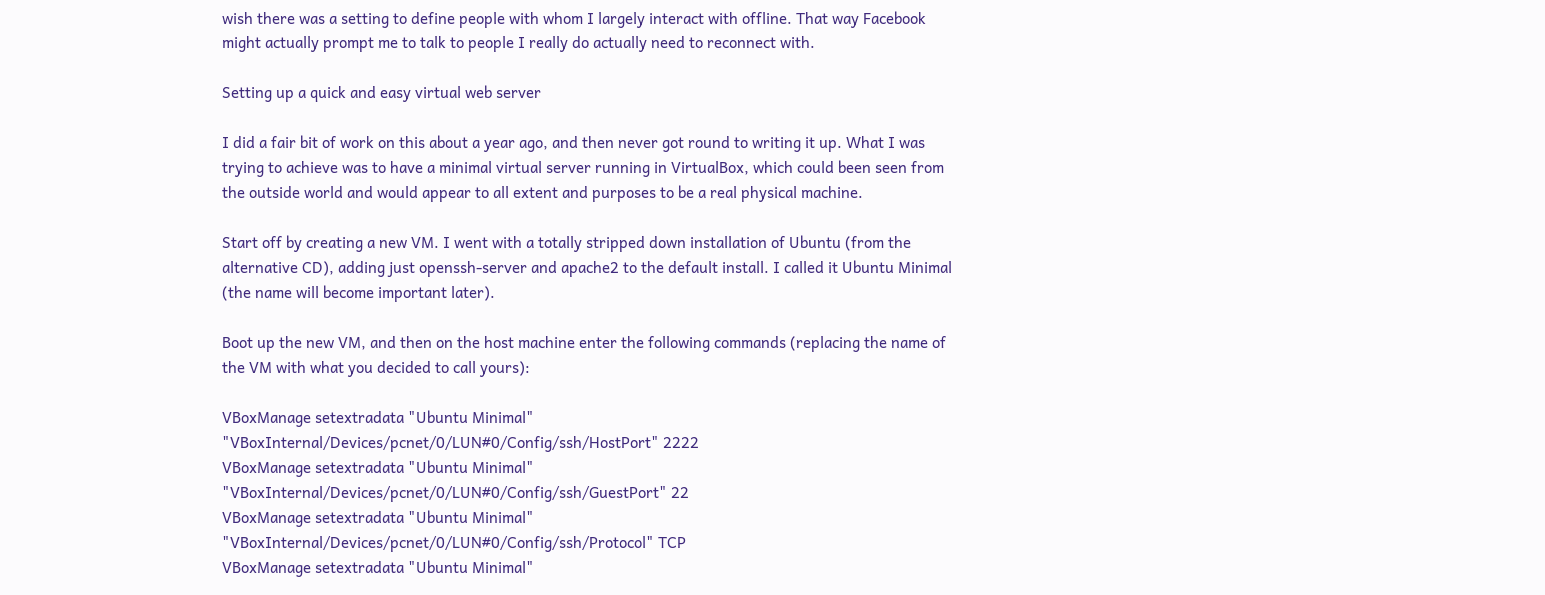wish there was a setting to define people with whom I largely interact with offline. That way Facebook might actually prompt me to talk to people I really do actually need to reconnect with.

Setting up a quick and easy virtual web server

I did a fair bit of work on this about a year ago, and then never got round to writing it up. What I was trying to achieve was to have a minimal virtual server running in VirtualBox, which could been seen from the outside world and would appear to all extent and purposes to be a real physical machine.

Start off by creating a new VM. I went with a totally stripped down installation of Ubuntu (from the alternative CD), adding just openssh-server and apache2 to the default install. I called it Ubuntu Minimal (the name will become important later).

Boot up the new VM, and then on the host machine enter the following commands (replacing the name of the VM with what you decided to call yours):

VBoxManage setextradata "Ubuntu Minimal" "VBoxInternal/Devices/pcnet/0/LUN#0/Config/ssh/HostPort" 2222
VBoxManage setextradata "Ubuntu Minimal" "VBoxInternal/Devices/pcnet/0/LUN#0/Config/ssh/GuestPort" 22
VBoxManage setextradata "Ubuntu Minimal" "VBoxInternal/Devices/pcnet/0/LUN#0/Config/ssh/Protocol" TCP
VBoxManage setextradata "Ubuntu Minimal"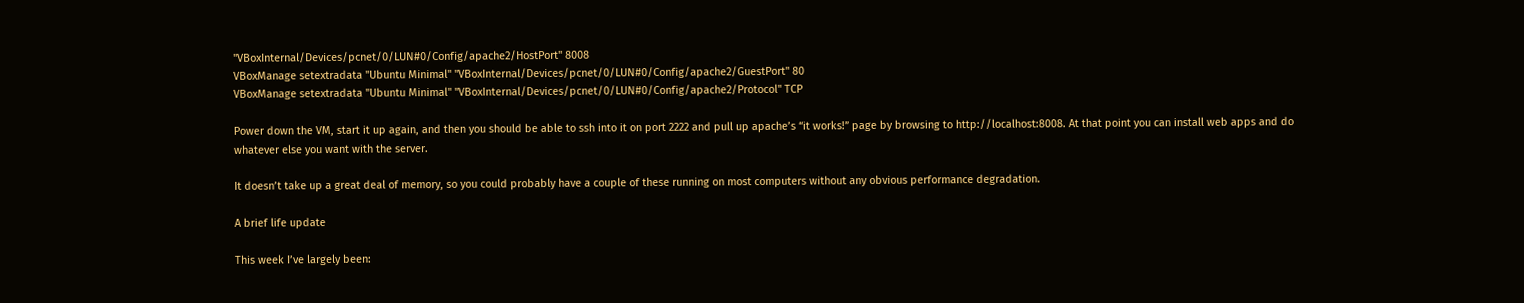"VBoxInternal/Devices/pcnet/0/LUN#0/Config/apache2/HostPort" 8008
VBoxManage setextradata "Ubuntu Minimal" "VBoxInternal/Devices/pcnet/0/LUN#0/Config/apache2/GuestPort" 80
VBoxManage setextradata "Ubuntu Minimal" "VBoxInternal/Devices/pcnet/0/LUN#0/Config/apache2/Protocol" TCP

Power down the VM, start it up again, and then you should be able to ssh into it on port 2222 and pull up apache’s “it works!” page by browsing to http://localhost:8008. At that point you can install web apps and do whatever else you want with the server.

It doesn’t take up a great deal of memory, so you could probably have a couple of these running on most computers without any obvious performance degradation.

A brief life update

This week I’ve largely been: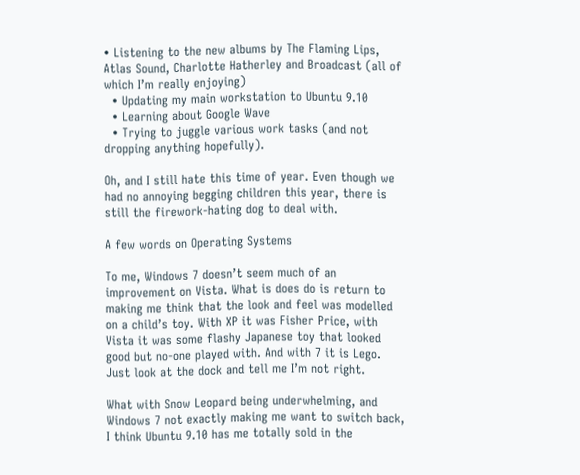• Listening to the new albums by The Flaming Lips, Atlas Sound, Charlotte Hatherley and Broadcast (all of which I’m really enjoying)
  • Updating my main workstation to Ubuntu 9.10
  • Learning about Google Wave
  • Trying to juggle various work tasks (and not dropping anything hopefully).

Oh, and I still hate this time of year. Even though we had no annoying begging children this year, there is still the firework-hating dog to deal with.

A few words on Operating Systems

To me, Windows 7 doesn’t seem much of an improvement on Vista. What is does do is return to making me think that the look and feel was modelled on a child’s toy. With XP it was Fisher Price, with Vista it was some flashy Japanese toy that looked good but no-one played with. And with 7 it is Lego. Just look at the dock and tell me I’m not right.

What with Snow Leopard being underwhelming, and Windows 7 not exactly making me want to switch back, I think Ubuntu 9.10 has me totally sold in the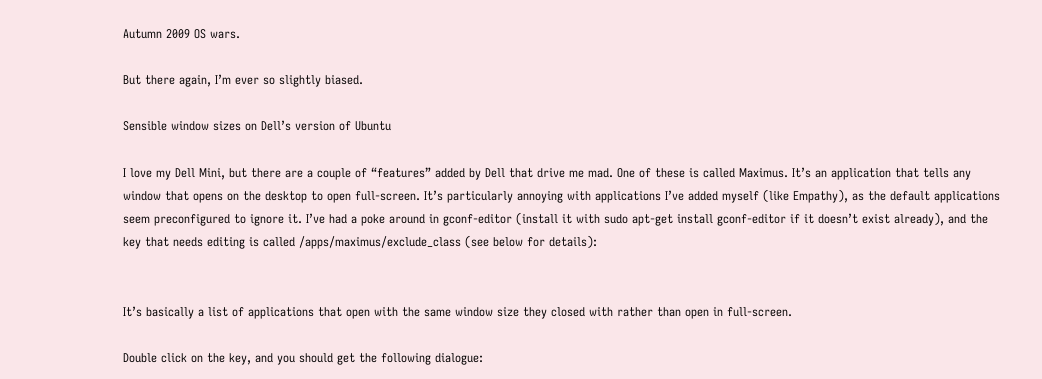Autumn 2009 OS wars.

But there again, I’m ever so slightly biased.

Sensible window sizes on Dell’s version of Ubuntu

I love my Dell Mini, but there are a couple of “features” added by Dell that drive me mad. One of these is called Maximus. It’s an application that tells any window that opens on the desktop to open full-screen. It’s particularly annoying with applications I’ve added myself (like Empathy), as the default applications seem preconfigured to ignore it. I’ve had a poke around in gconf-editor (install it with sudo apt-get install gconf-editor if it doesn’t exist already), and the key that needs editing is called /apps/maximus/exclude_class (see below for details):


It’s basically a list of applications that open with the same window size they closed with rather than open in full-screen.

Double click on the key, and you should get the following dialogue: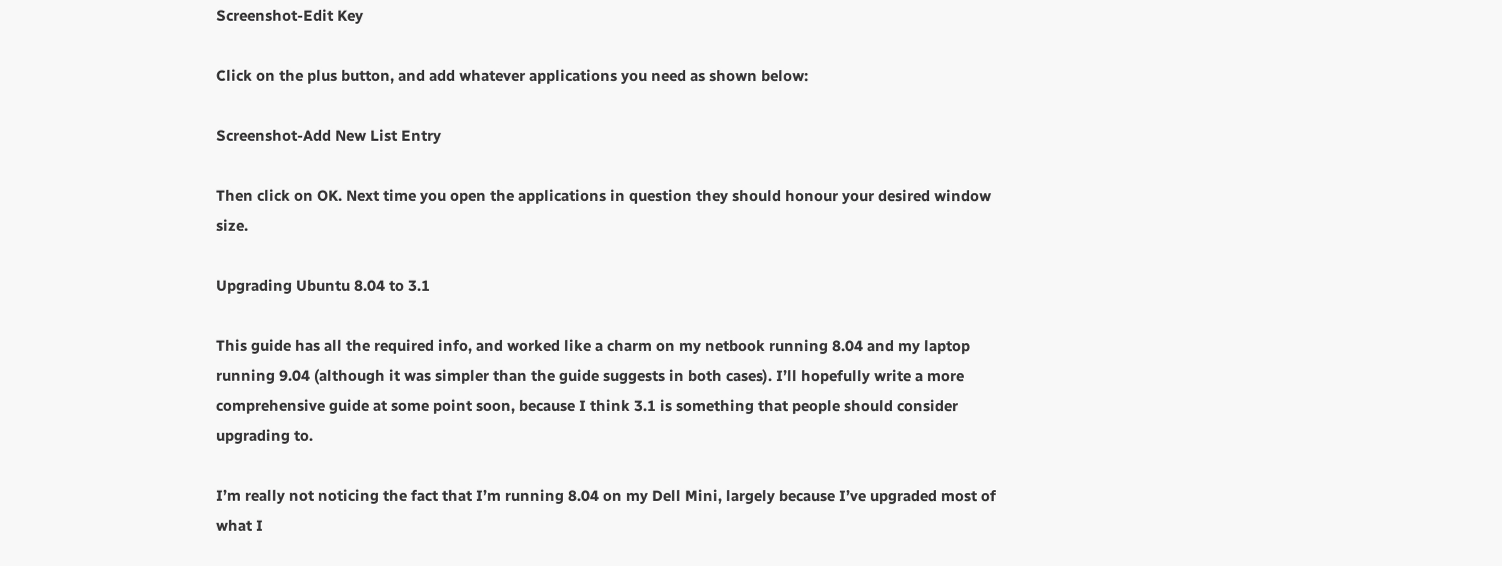Screenshot-Edit Key

Click on the plus button, and add whatever applications you need as shown below:

Screenshot-Add New List Entry

Then click on OK. Next time you open the applications in question they should honour your desired window size.

Upgrading Ubuntu 8.04 to 3.1

This guide has all the required info, and worked like a charm on my netbook running 8.04 and my laptop running 9.04 (although it was simpler than the guide suggests in both cases). I’ll hopefully write a more comprehensive guide at some point soon, because I think 3.1 is something that people should consider upgrading to.

I’m really not noticing the fact that I’m running 8.04 on my Dell Mini, largely because I’ve upgraded most of what I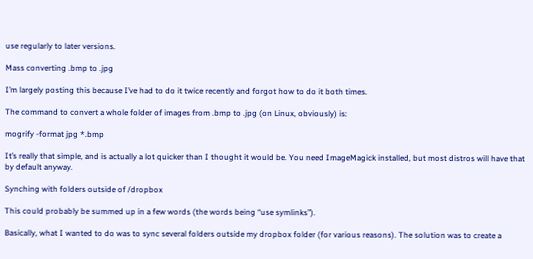use regularly to later versions.

Mass converting .bmp to .jpg

I’m largely posting this because I’ve had to do it twice recently and forgot how to do it both times.

The command to convert a whole folder of images from .bmp to .jpg (on Linux, obviously) is:

mogrify -format jpg *.bmp

It’s really that simple, and is actually a lot quicker than I thought it would be. You need ImageMagick installed, but most distros will have that by default anyway.

Synching with folders outside of /dropbox

This could probably be summed up in a few words (the words being “use symlinks”).

Basically, what I wanted to do was to sync several folders outside my dropbox folder (for various reasons). The solution was to create a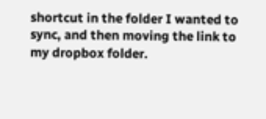shortcut in the folder I wanted to sync, and then moving the link to my dropbox folder.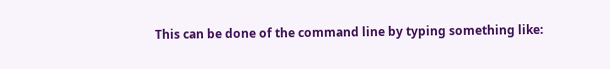This can be done of the command line by typing something like: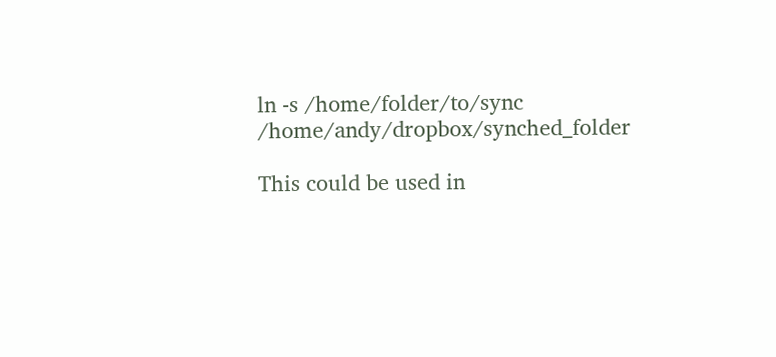ln -s /home/folder/to/sync /home/andy/dropbox/synched_folder

This could be used in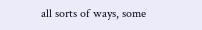all sorts of ways, some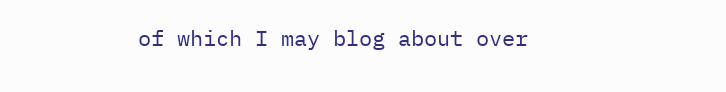of which I may blog about over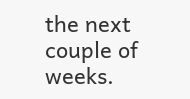the next couple of weeks.